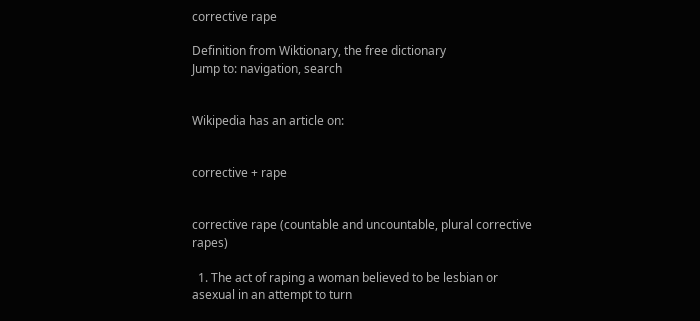corrective rape

Definition from Wiktionary, the free dictionary
Jump to: navigation, search


Wikipedia has an article on:


corrective + rape


corrective rape (countable and uncountable, plural corrective rapes)

  1. The act of raping a woman believed to be lesbian or asexual in an attempt to turn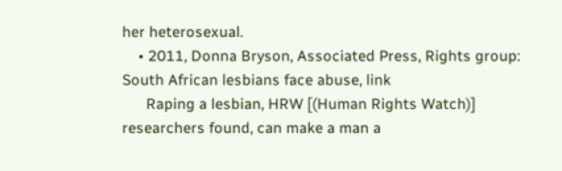her heterosexual.
    • 2011, Donna Bryson, Associated Press, Rights group: South African lesbians face abuse, link
      Raping a lesbian, HRW [(Human Rights Watch)] researchers found, can make a man a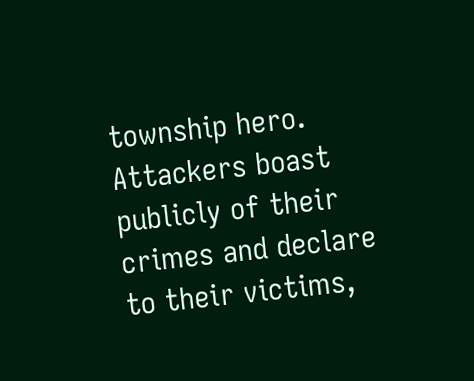township hero. Attackers boast publicly of their crimes and declare to their victims,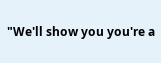"We'll show you you're a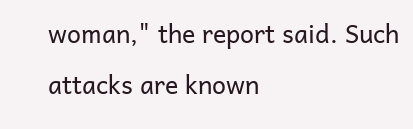woman," the report said. Such attacks are known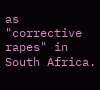as "corrective rapes" in South Africa.